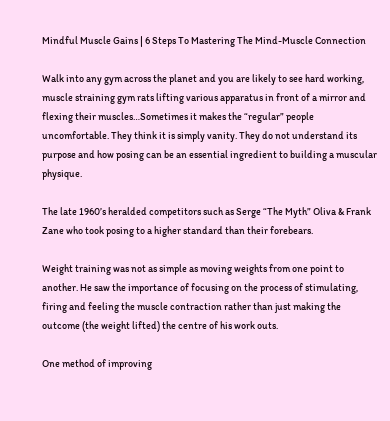Mindful Muscle Gains | 6 Steps To Mastering The Mind-Muscle Connection

Walk into any gym across the planet and you are likely to see hard working, muscle straining gym rats lifting various apparatus in front of a mirror and flexing their muscles…Sometimes it makes the “regular” people uncomfortable. They think it is simply vanity. They do not understand its purpose and how posing can be an essential ingredient to building a muscular physique.

The late 1960’s heralded competitors such as Serge “The Myth” Oliva & Frank Zane who took posing to a higher standard than their forebears.

Weight training was not as simple as moving weights from one point to another. He saw the importance of focusing on the process of stimulating, firing and feeling the muscle contraction rather than just making the outcome (the weight lifted) the centre of his work outs.

One method of improving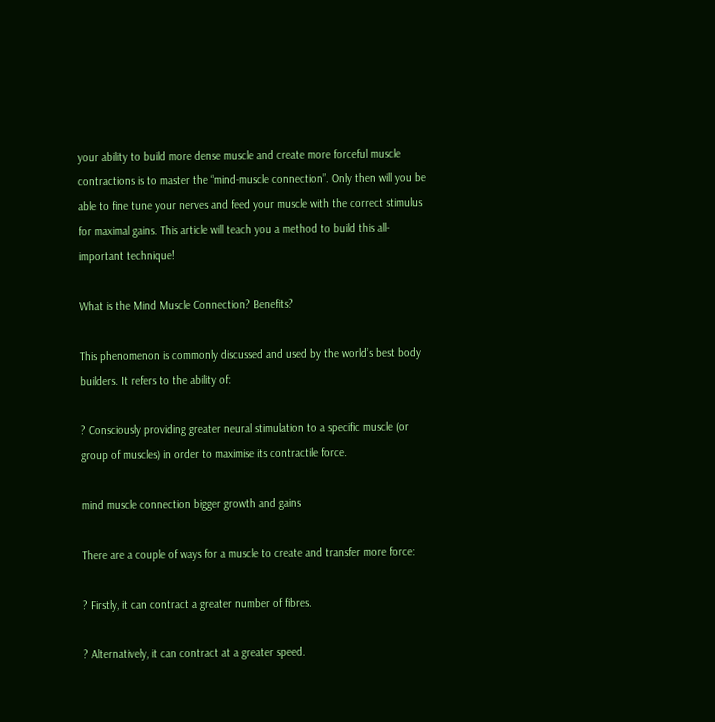your ability to build more dense muscle and create more forceful muscle contractions is to master the “mind-muscle connection”. Only then will you be able to fine tune your nerves and feed your muscle with the correct stimulus for maximal gains. This article will teach you a method to build this all-important technique!

What is the Mind Muscle Connection? Benefits?

This phenomenon is commonly discussed and used by the world’s best body builders. It refers to the ability of:

? Consciously providing greater neural stimulation to a specific muscle (or group of muscles) in order to maximise its contractile force.

mind muscle connection bigger growth and gains

There are a couple of ways for a muscle to create and transfer more force:

? Firstly, it can contract a greater number of fibres.

? Alternatively, it can contract at a greater speed.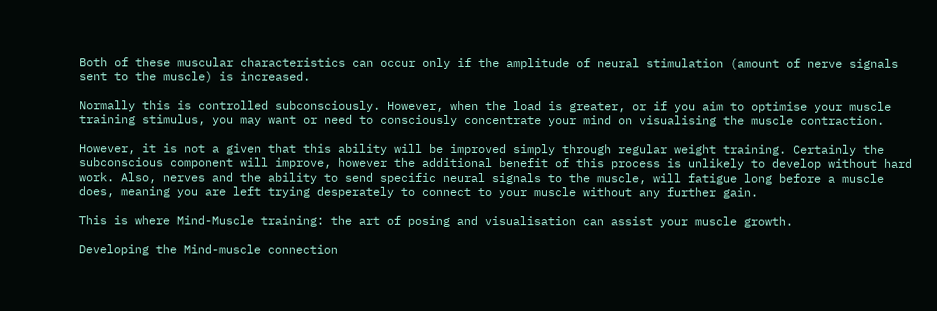Both of these muscular characteristics can occur only if the amplitude of neural stimulation (amount of nerve signals sent to the muscle) is increased.

Normally this is controlled subconsciously. However, when the load is greater, or if you aim to optimise your muscle training stimulus, you may want or need to consciously concentrate your mind on visualising the muscle contraction.

However, it is not a given that this ability will be improved simply through regular weight training. Certainly the subconscious component will improve, however the additional benefit of this process is unlikely to develop without hard work. Also, nerves and the ability to send specific neural signals to the muscle, will fatigue long before a muscle does, meaning you are left trying desperately to connect to your muscle without any further gain.

This is where Mind-Muscle training: the art of posing and visualisation can assist your muscle growth.

Developing the Mind-muscle connection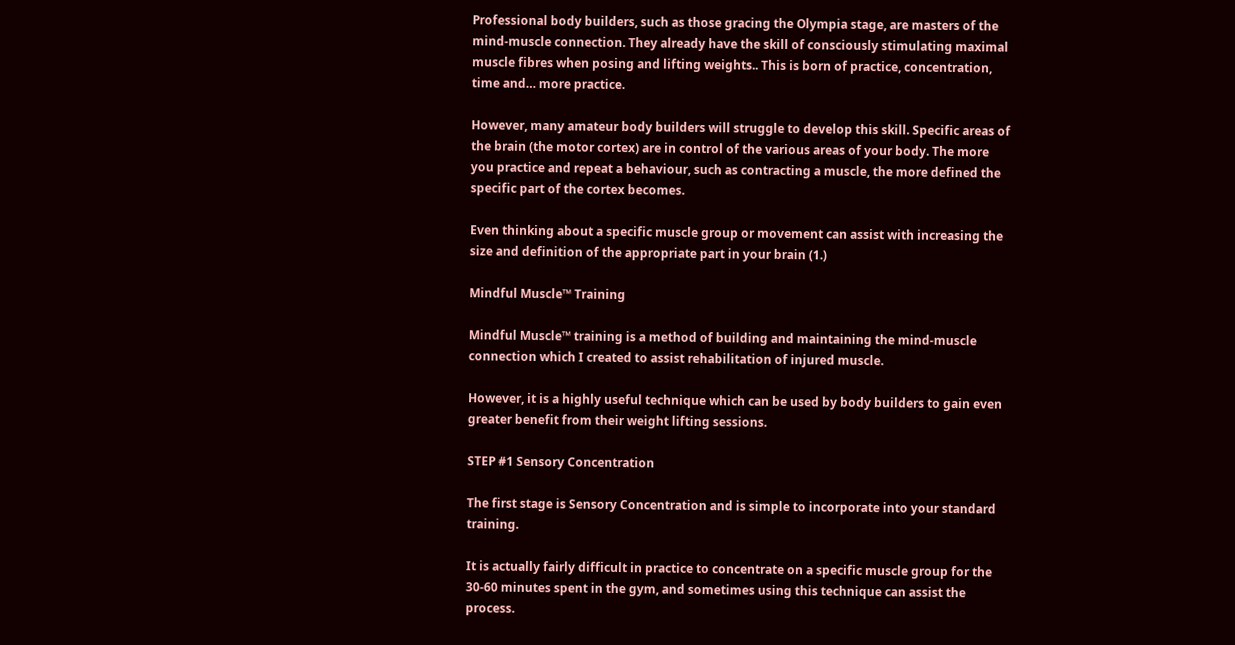Professional body builders, such as those gracing the Olympia stage, are masters of the mind-muscle connection. They already have the skill of consciously stimulating maximal muscle fibres when posing and lifting weights.. This is born of practice, concentration, time and… more practice.

However, many amateur body builders will struggle to develop this skill. Specific areas of the brain (the motor cortex) are in control of the various areas of your body. The more you practice and repeat a behaviour, such as contracting a muscle, the more defined the specific part of the cortex becomes.

Even thinking about a specific muscle group or movement can assist with increasing the size and definition of the appropriate part in your brain (1.)

Mindful Muscle™ Training

Mindful Muscle™ training is a method of building and maintaining the mind-muscle connection which I created to assist rehabilitation of injured muscle.

However, it is a highly useful technique which can be used by body builders to gain even greater benefit from their weight lifting sessions.

STEP #1 Sensory Concentration

The first stage is Sensory Concentration and is simple to incorporate into your standard training.

It is actually fairly difficult in practice to concentrate on a specific muscle group for the 30-60 minutes spent in the gym, and sometimes using this technique can assist the process.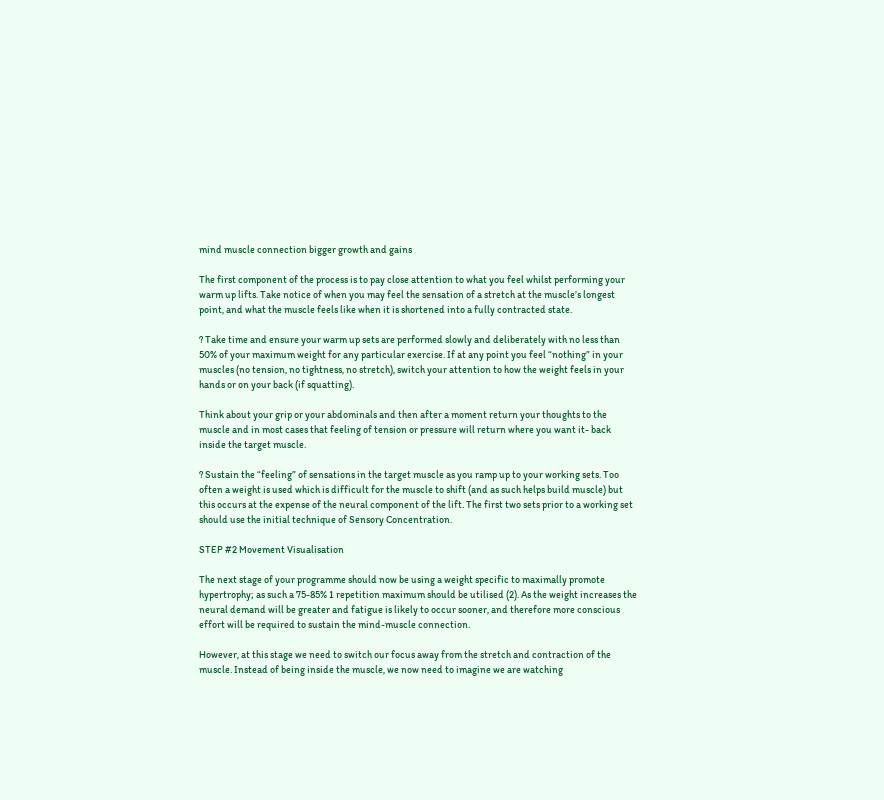mind muscle connection bigger growth and gains

The first component of the process is to pay close attention to what you feel whilst performing your warm up lifts. Take notice of when you may feel the sensation of a stretch at the muscle’s longest point, and what the muscle feels like when it is shortened into a fully contracted state.

? Take time and ensure your warm up sets are performed slowly and deliberately with no less than 50% of your maximum weight for any particular exercise. If at any point you feel “nothing” in your muscles (no tension, no tightness, no stretch), switch your attention to how the weight feels in your hands or on your back (if squatting).

Think about your grip or your abdominals and then after a moment return your thoughts to the muscle and in most cases that feeling of tension or pressure will return where you want it- back inside the target muscle.

? Sustain the “feeling” of sensations in the target muscle as you ramp up to your working sets. Too often a weight is used which is difficult for the muscle to shift (and as such helps build muscle) but this occurs at the expense of the neural component of the lift. The first two sets prior to a working set should use the initial technique of Sensory Concentration.

STEP #2 Movement Visualisation

The next stage of your programme should now be using a weight specific to maximally promote hypertrophy; as such a 75-85% 1 repetition maximum should be utilised (2). As the weight increases the neural demand will be greater and fatigue is likely to occur sooner, and therefore more conscious effort will be required to sustain the mind-muscle connection.

However, at this stage we need to switch our focus away from the stretch and contraction of the muscle. Instead of being inside the muscle, we now need to imagine we are watching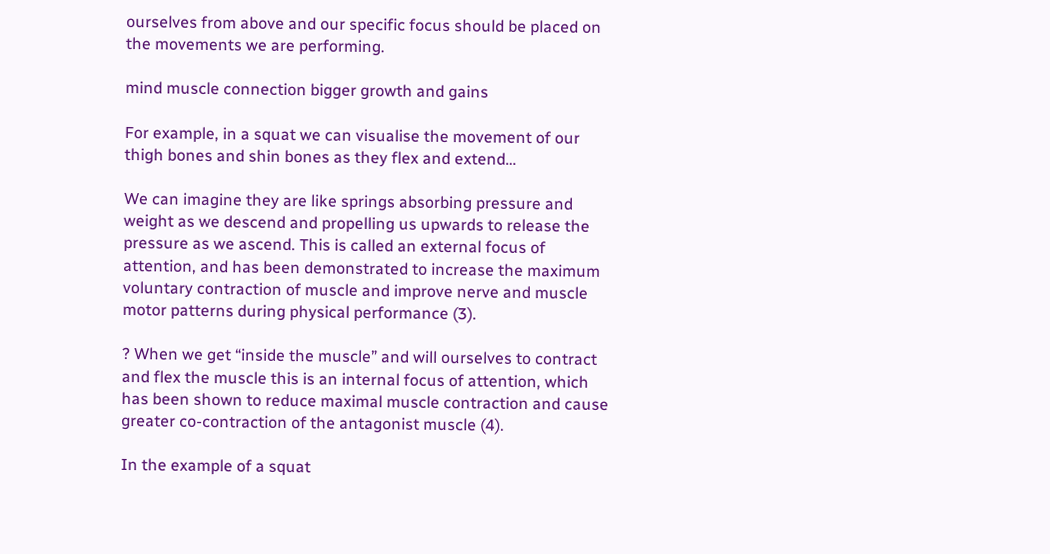ourselves from above and our specific focus should be placed on the movements we are performing.

mind muscle connection bigger growth and gains

For example, in a squat we can visualise the movement of our thigh bones and shin bones as they flex and extend…

We can imagine they are like springs absorbing pressure and weight as we descend and propelling us upwards to release the pressure as we ascend. This is called an external focus of attention, and has been demonstrated to increase the maximum voluntary contraction of muscle and improve nerve and muscle motor patterns during physical performance (3).

? When we get “inside the muscle” and will ourselves to contract and flex the muscle this is an internal focus of attention, which has been shown to reduce maximal muscle contraction and cause greater co-contraction of the antagonist muscle (4).

In the example of a squat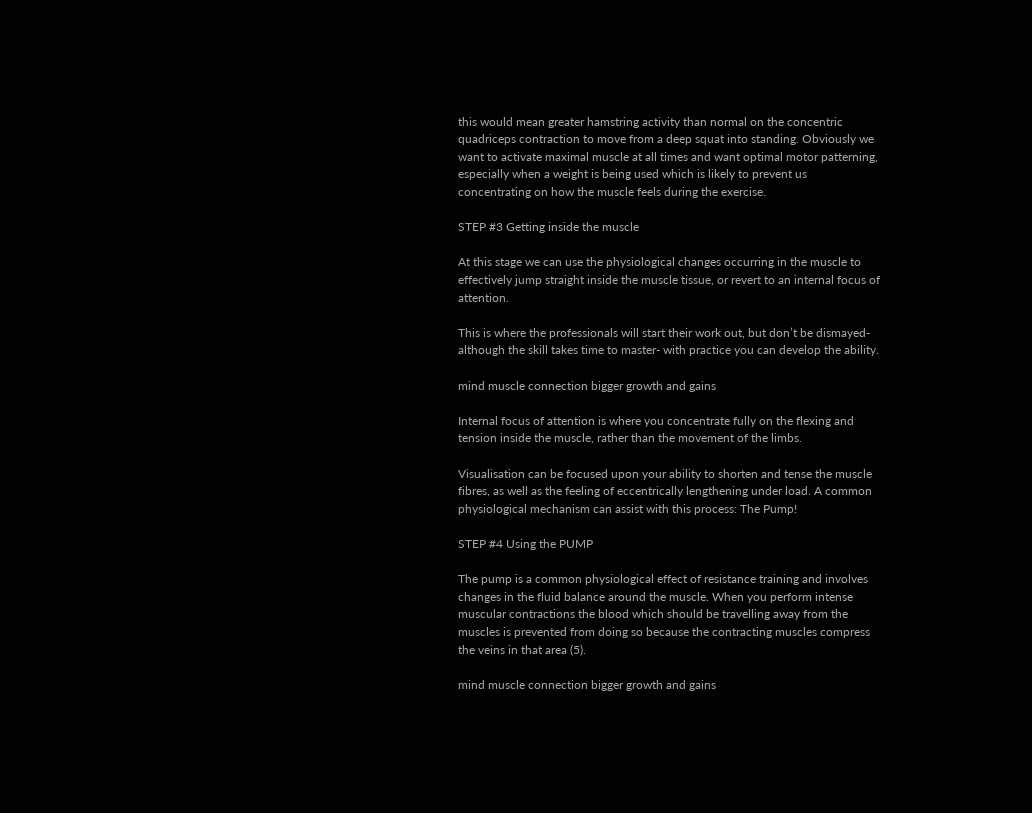this would mean greater hamstring activity than normal on the concentric quadriceps contraction to move from a deep squat into standing. Obviously we want to activate maximal muscle at all times and want optimal motor patterning, especially when a weight is being used which is likely to prevent us concentrating on how the muscle feels during the exercise.

STEP #3 Getting inside the muscle

At this stage we can use the physiological changes occurring in the muscle to effectively jump straight inside the muscle tissue, or revert to an internal focus of attention.

This is where the professionals will start their work out, but don’t be dismayed- although the skill takes time to master- with practice you can develop the ability.

mind muscle connection bigger growth and gains

Internal focus of attention is where you concentrate fully on the flexing and tension inside the muscle, rather than the movement of the limbs.

Visualisation can be focused upon your ability to shorten and tense the muscle fibres, as well as the feeling of eccentrically lengthening under load. A common physiological mechanism can assist with this process: The Pump!

STEP #4 Using the PUMP

The pump is a common physiological effect of resistance training and involves changes in the fluid balance around the muscle. When you perform intense muscular contractions the blood which should be travelling away from the muscles is prevented from doing so because the contracting muscles compress the veins in that area (5).

mind muscle connection bigger growth and gains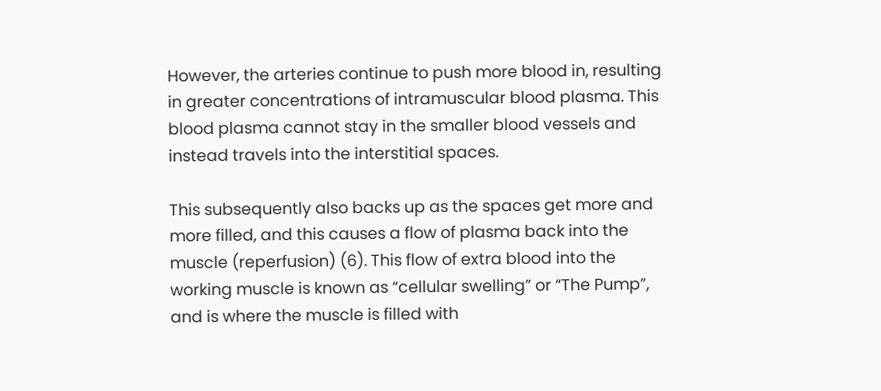However, the arteries continue to push more blood in, resulting in greater concentrations of intramuscular blood plasma. This blood plasma cannot stay in the smaller blood vessels and instead travels into the interstitial spaces.

This subsequently also backs up as the spaces get more and more filled, and this causes a flow of plasma back into the muscle (reperfusion) (6). This flow of extra blood into the working muscle is known as “cellular swelling” or “The Pump”, and is where the muscle is filled with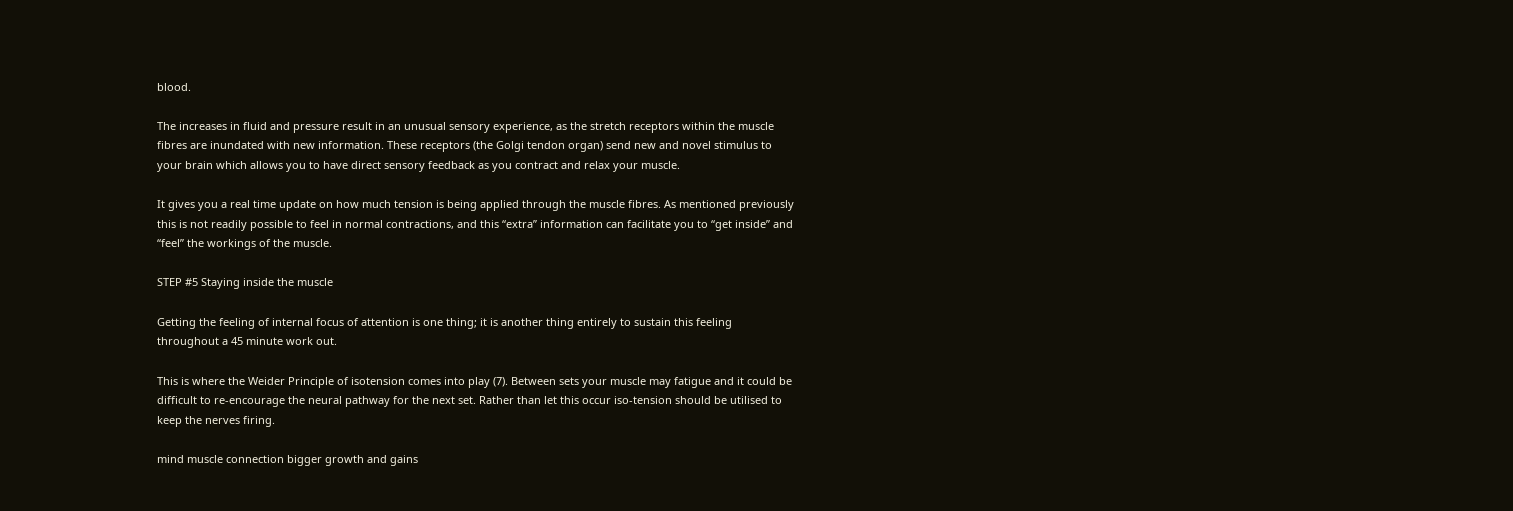blood.

The increases in fluid and pressure result in an unusual sensory experience, as the stretch receptors within the muscle fibres are inundated with new information. These receptors (the Golgi tendon organ) send new and novel stimulus to your brain which allows you to have direct sensory feedback as you contract and relax your muscle.

It gives you a real time update on how much tension is being applied through the muscle fibres. As mentioned previously this is not readily possible to feel in normal contractions, and this “extra” information can facilitate you to “get inside” and “feel” the workings of the muscle.

STEP #5 Staying inside the muscle

Getting the feeling of internal focus of attention is one thing; it is another thing entirely to sustain this feeling throughout a 45 minute work out.

This is where the Weider Principle of isotension comes into play (7). Between sets your muscle may fatigue and it could be difficult to re-encourage the neural pathway for the next set. Rather than let this occur iso-tension should be utilised to keep the nerves firing.

mind muscle connection bigger growth and gains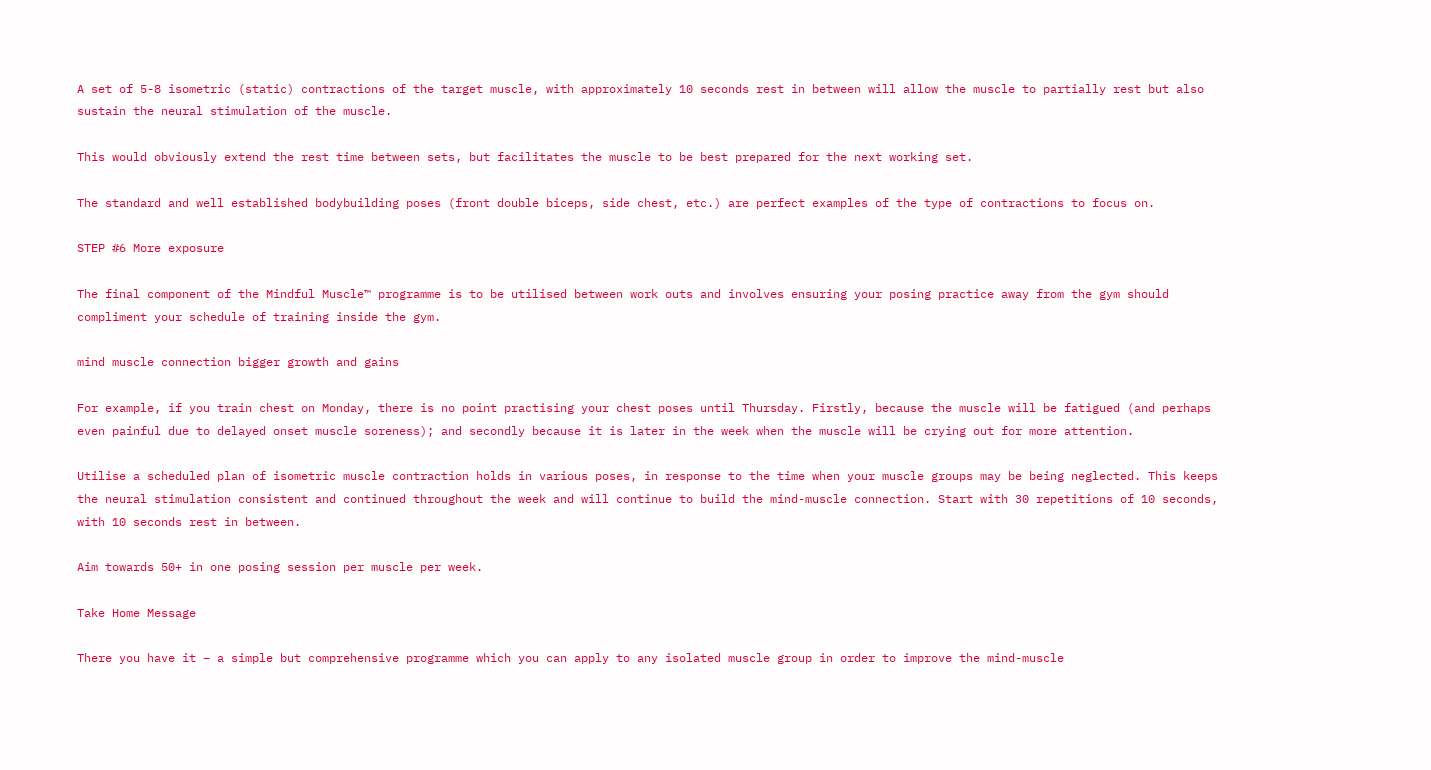A set of 5-8 isometric (static) contractions of the target muscle, with approximately 10 seconds rest in between will allow the muscle to partially rest but also sustain the neural stimulation of the muscle.

This would obviously extend the rest time between sets, but facilitates the muscle to be best prepared for the next working set.

The standard and well established bodybuilding poses (front double biceps, side chest, etc.) are perfect examples of the type of contractions to focus on.

STEP #6 More exposure

The final component of the Mindful Muscle™ programme is to be utilised between work outs and involves ensuring your posing practice away from the gym should compliment your schedule of training inside the gym.

mind muscle connection bigger growth and gains

For example, if you train chest on Monday, there is no point practising your chest poses until Thursday. Firstly, because the muscle will be fatigued (and perhaps even painful due to delayed onset muscle soreness); and secondly because it is later in the week when the muscle will be crying out for more attention.

Utilise a scheduled plan of isometric muscle contraction holds in various poses, in response to the time when your muscle groups may be being neglected. This keeps the neural stimulation consistent and continued throughout the week and will continue to build the mind-muscle connection. Start with 30 repetitions of 10 seconds, with 10 seconds rest in between.

Aim towards 50+ in one posing session per muscle per week.

Take Home Message

There you have it – a simple but comprehensive programme which you can apply to any isolated muscle group in order to improve the mind-muscle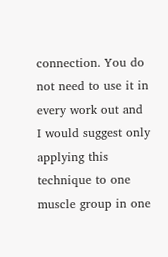connection. You do not need to use it in every work out and I would suggest only applying this technique to one muscle group in one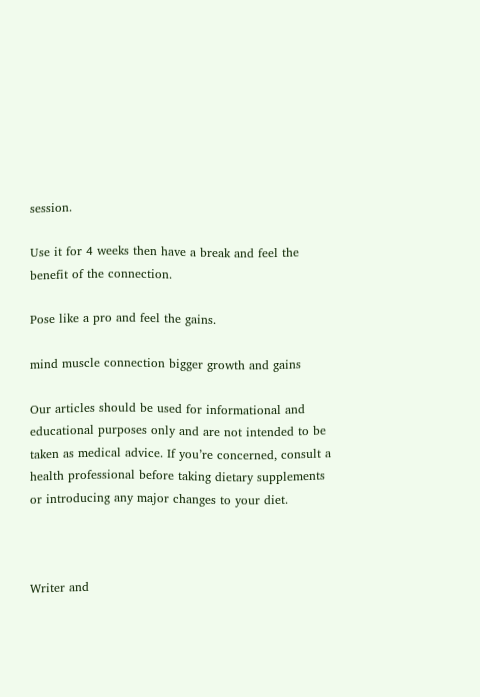session.

Use it for 4 weeks then have a break and feel the benefit of the connection.

Pose like a pro and feel the gains.

mind muscle connection bigger growth and gains

Our articles should be used for informational and educational purposes only and are not intended to be taken as medical advice. If you’re concerned, consult a health professional before taking dietary supplements or introducing any major changes to your diet.



Writer and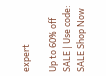expert

Up to 60% off SALE | Use code: SALE Shop Now